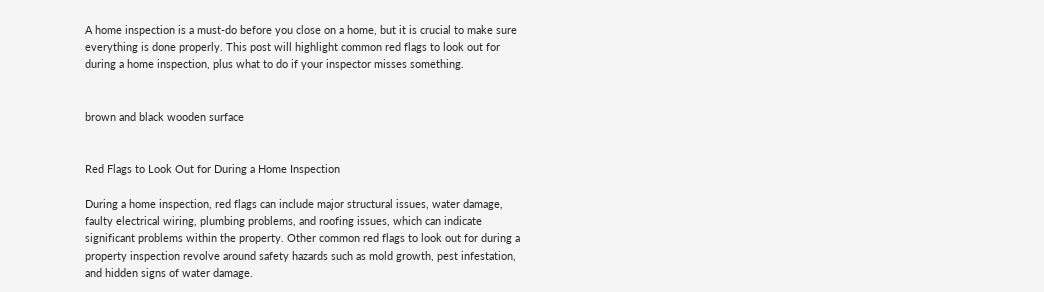A home inspection is a must-do before you close on a home, but it is crucial to make sure everything is done properly. This post will highlight common red flags to look out for during a home inspection, plus what to do if your inspector misses something.


brown and black wooden surface


Red Flags to Look Out for During a Home Inspection

During a home inspection, red flags can include major structural issues, water damage, faulty electrical wiring, plumbing problems, and roofing issues, which can indicate significant problems within the property. Other common red flags to look out for during a property inspection revolve around safety hazards such as mold growth, pest infestation, and hidden signs of water damage.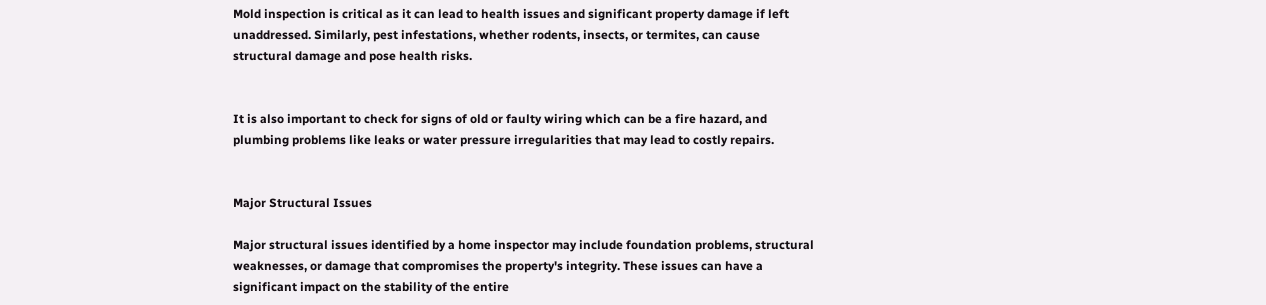Mold inspection is critical as it can lead to health issues and significant property damage if left unaddressed. Similarly, pest infestations, whether rodents, insects, or termites, can cause structural damage and pose health risks.


It is also important to check for signs of old or faulty wiring which can be a fire hazard, and plumbing problems like leaks or water pressure irregularities that may lead to costly repairs.


Major Structural Issues

Major structural issues identified by a home inspector may include foundation problems, structural weaknesses, or damage that compromises the property's integrity. These issues can have a significant impact on the stability of the entire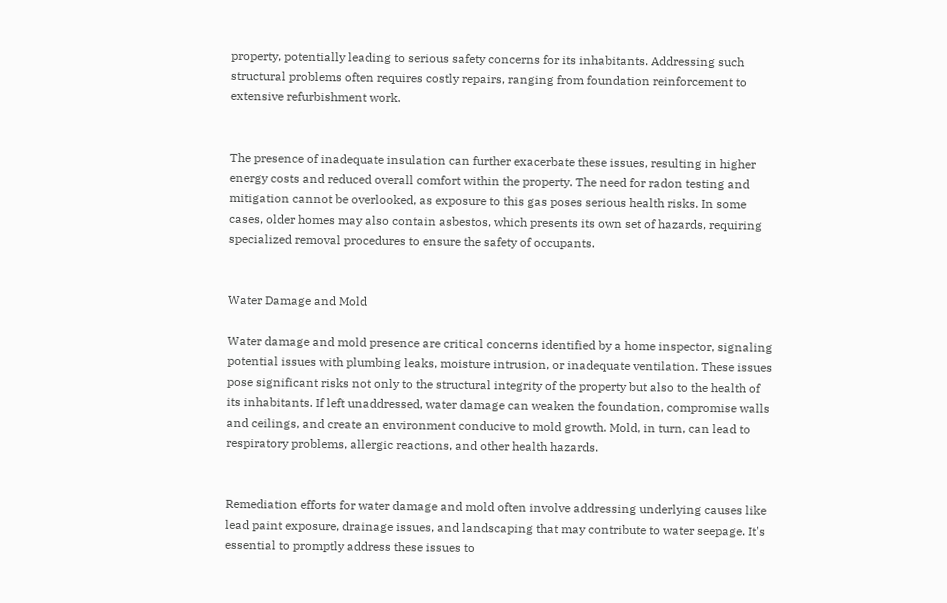property, potentially leading to serious safety concerns for its inhabitants. Addressing such structural problems often requires costly repairs, ranging from foundation reinforcement to extensive refurbishment work.


The presence of inadequate insulation can further exacerbate these issues, resulting in higher energy costs and reduced overall comfort within the property. The need for radon testing and mitigation cannot be overlooked, as exposure to this gas poses serious health risks. In some cases, older homes may also contain asbestos, which presents its own set of hazards, requiring specialized removal procedures to ensure the safety of occupants.


Water Damage and Mold

Water damage and mold presence are critical concerns identified by a home inspector, signaling potential issues with plumbing leaks, moisture intrusion, or inadequate ventilation. These issues pose significant risks not only to the structural integrity of the property but also to the health of its inhabitants. If left unaddressed, water damage can weaken the foundation, compromise walls and ceilings, and create an environment conducive to mold growth. Mold, in turn, can lead to respiratory problems, allergic reactions, and other health hazards.


Remediation efforts for water damage and mold often involve addressing underlying causes like lead paint exposure, drainage issues, and landscaping that may contribute to water seepage. It's essential to promptly address these issues to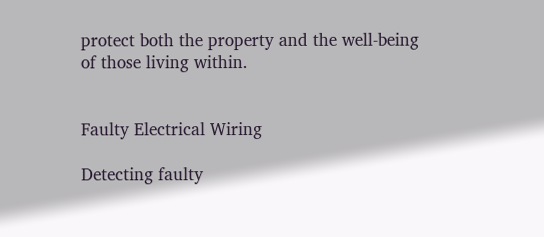protect both the property and the well-being of those living within.


Faulty Electrical Wiring

Detecting faulty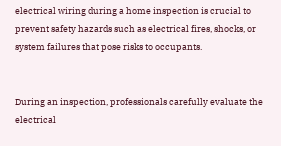electrical wiring during a home inspection is crucial to prevent safety hazards such as electrical fires, shocks, or system failures that pose risks to occupants.


During an inspection, professionals carefully evaluate the electrical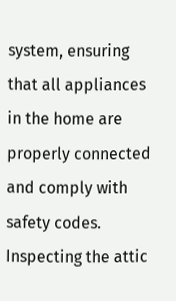system, ensuring that all appliances in the home are properly connected and comply with safety codes. Inspecting the attic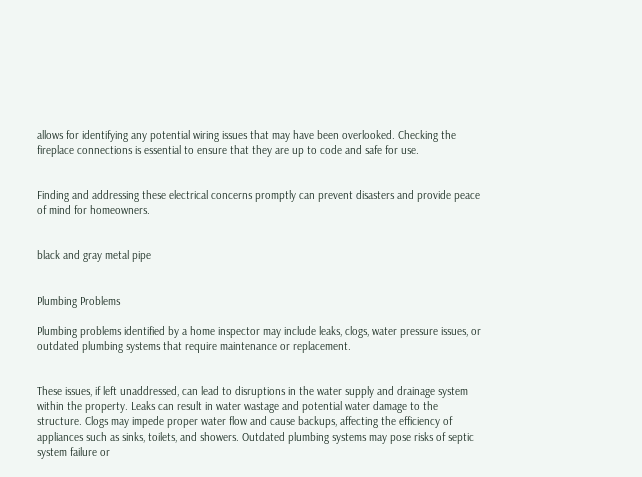allows for identifying any potential wiring issues that may have been overlooked. Checking the fireplace connections is essential to ensure that they are up to code and safe for use.


Finding and addressing these electrical concerns promptly can prevent disasters and provide peace of mind for homeowners.


black and gray metal pipe


Plumbing Problems

Plumbing problems identified by a home inspector may include leaks, clogs, water pressure issues, or outdated plumbing systems that require maintenance or replacement.


These issues, if left unaddressed, can lead to disruptions in the water supply and drainage system within the property. Leaks can result in water wastage and potential water damage to the structure. Clogs may impede proper water flow and cause backups, affecting the efficiency of appliances such as sinks, toilets, and showers. Outdated plumbing systems may pose risks of septic system failure or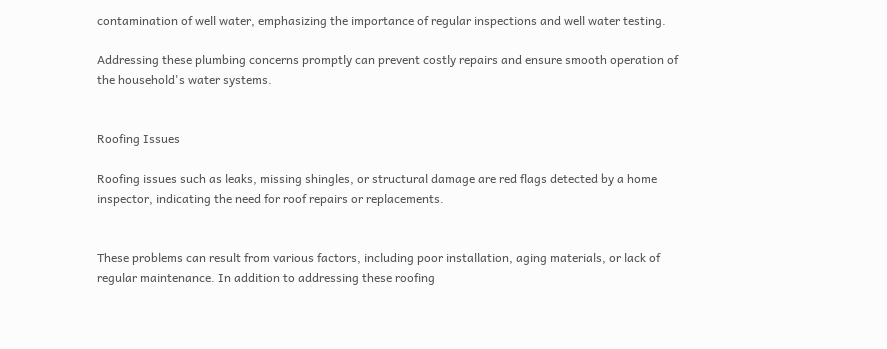contamination of well water, emphasizing the importance of regular inspections and well water testing.

Addressing these plumbing concerns promptly can prevent costly repairs and ensure smooth operation of the household's water systems.


Roofing Issues

Roofing issues such as leaks, missing shingles, or structural damage are red flags detected by a home inspector, indicating the need for roof repairs or replacements.


These problems can result from various factors, including poor installation, aging materials, or lack of regular maintenance. In addition to addressing these roofing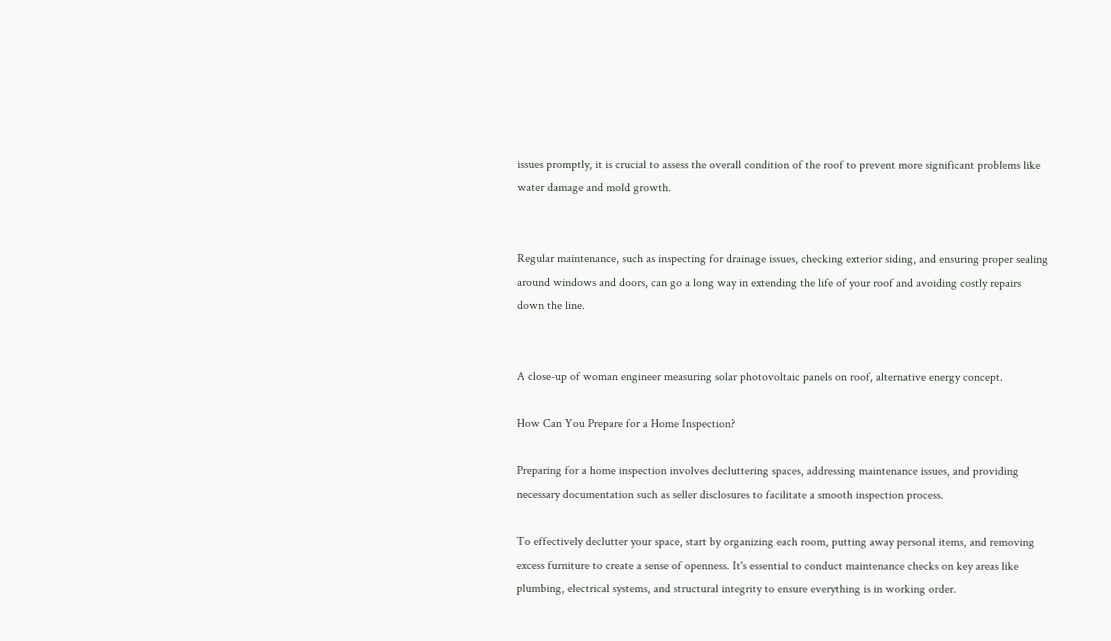issues promptly, it is crucial to assess the overall condition of the roof to prevent more significant problems like water damage and mold growth.


Regular maintenance, such as inspecting for drainage issues, checking exterior siding, and ensuring proper sealing around windows and doors, can go a long way in extending the life of your roof and avoiding costly repairs down the line.


A close-up of woman engineer measuring solar photovoltaic panels on roof, alternative energy concept.

How Can You Prepare for a Home Inspection?

Preparing for a home inspection involves decluttering spaces, addressing maintenance issues, and providing necessary documentation such as seller disclosures to facilitate a smooth inspection process.

To effectively declutter your space, start by organizing each room, putting away personal items, and removing excess furniture to create a sense of openness. It's essential to conduct maintenance checks on key areas like plumbing, electrical systems, and structural integrity to ensure everything is in working order.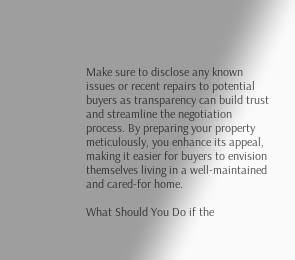Make sure to disclose any known issues or recent repairs to potential buyers as transparency can build trust and streamline the negotiation process. By preparing your property meticulously, you enhance its appeal, making it easier for buyers to envision themselves living in a well-maintained and cared-for home.

What Should You Do if the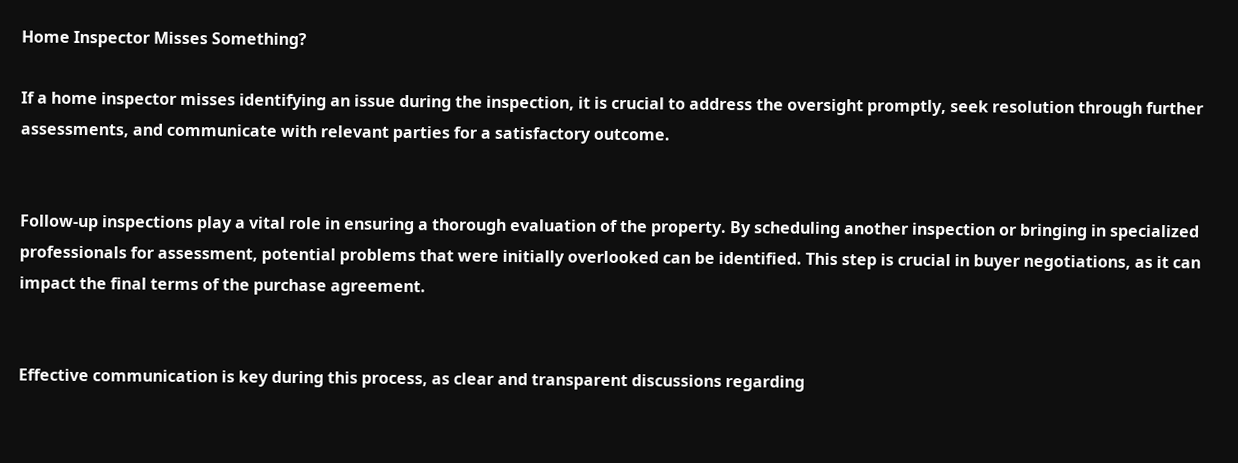Home Inspector Misses Something?

If a home inspector misses identifying an issue during the inspection, it is crucial to address the oversight promptly, seek resolution through further assessments, and communicate with relevant parties for a satisfactory outcome.


Follow-up inspections play a vital role in ensuring a thorough evaluation of the property. By scheduling another inspection or bringing in specialized professionals for assessment, potential problems that were initially overlooked can be identified. This step is crucial in buyer negotiations, as it can impact the final terms of the purchase agreement.


Effective communication is key during this process, as clear and transparent discussions regarding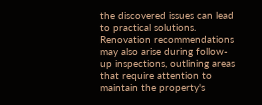the discovered issues can lead to practical solutions. Renovation recommendations may also arise during follow-up inspections, outlining areas that require attention to maintain the property's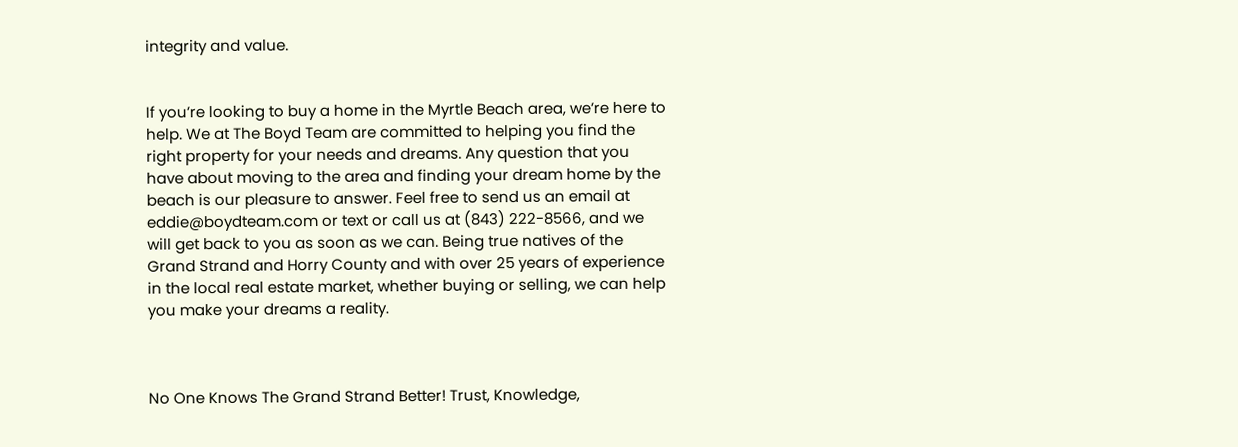integrity and value.


If you’re looking to buy a home in the Myrtle Beach area, we’re here to help. We at The Boyd Team are committed to helping you find the right property for your needs and dreams. Any question that you have about moving to the area and finding your dream home by the beach is our pleasure to answer. Feel free to send us an email at eddie@boydteam.com or text or call us at (843) 222-8566, and we will get back to you as soon as we can. Being true natives of the Grand Strand and Horry County and with over 25 years of experience in the local real estate market, whether buying or selling, we can help you make your dreams a reality.



No One Knows The Grand Strand Better! Trust, Knowledge,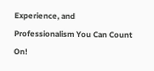Experience, and Professionalism You Can Count On!